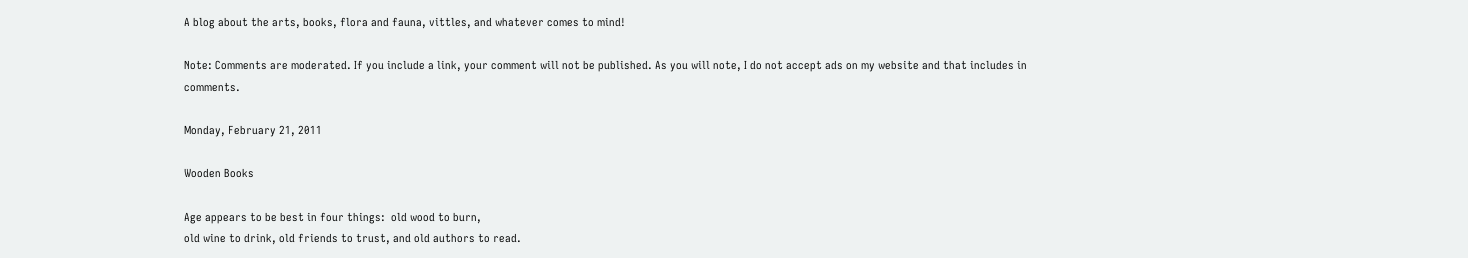A blog about the arts, books, flora and fauna, vittles, and whatever comes to mind!

Note: Comments are moderated. If you include a link, your comment will not be published. As you will note, I do not accept ads on my website and that includes in comments.

Monday, February 21, 2011

Wooden Books

Age appears to be best in four things:  old wood to burn,
old wine to drink, old friends to trust, and old authors to read.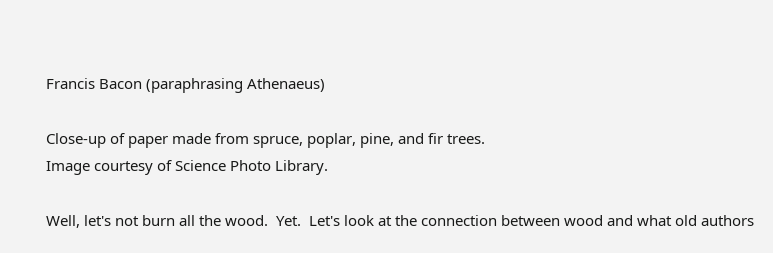Francis Bacon (paraphrasing Athenaeus)

Close-up of paper made from spruce, poplar, pine, and fir trees.
Image courtesy of Science Photo Library.

Well, let's not burn all the wood.  Yet.  Let's look at the connection between wood and what old authors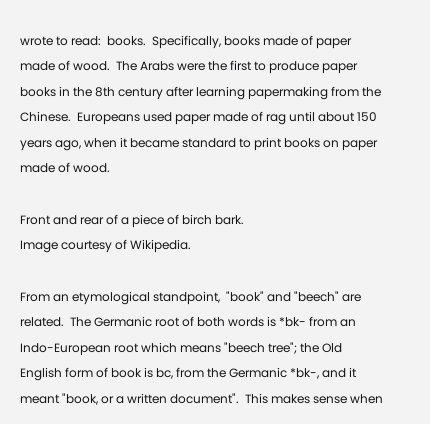wrote to read:  books.  Specifically, books made of paper made of wood.  The Arabs were the first to produce paper books in the 8th century after learning papermaking from the Chinese.  Europeans used paper made of rag until about 150 years ago, when it became standard to print books on paper made of wood.

Front and rear of a piece of birch bark.
Image courtesy of Wikipedia.

From an etymological standpoint,  "book" and "beech" are related.  The Germanic root of both words is *bk- from an Indo-European root which means "beech tree"; the Old English form of book is bc, from the Germanic *bk-, and it meant "book, or a written document".  This makes sense when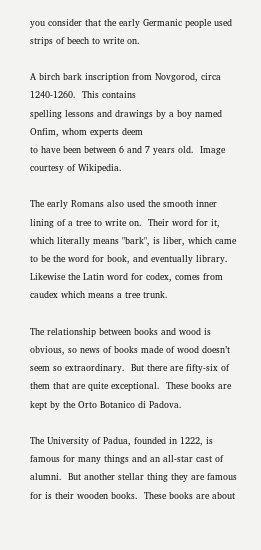you consider that the early Germanic people used strips of beech to write on.

A birch bark inscription from Novgorod, circa 1240-1260.  This contains
spelling lessons and drawings by a boy named Onfim, whom experts deem
to have been between 6 and 7 years old.  Image courtesy of Wikipedia.

The early Romans also used the smooth inner lining of a tree to write on.  Their word for it, which literally means "bark", is liber, which came to be the word for book, and eventually library.  Likewise the Latin word for codex, comes from caudex which means a tree trunk.

The relationship between books and wood is obvious, so news of books made of wood doesn’t seem so extraordinary.  But there are fifty-six of them that are quite exceptional.  These books are kept by the Orto Botanico di Padova.

The University of Padua, founded in 1222, is famous for many things and an all-star cast of alumni.  But another stellar thing they are famous for is their wooden books.  These books are about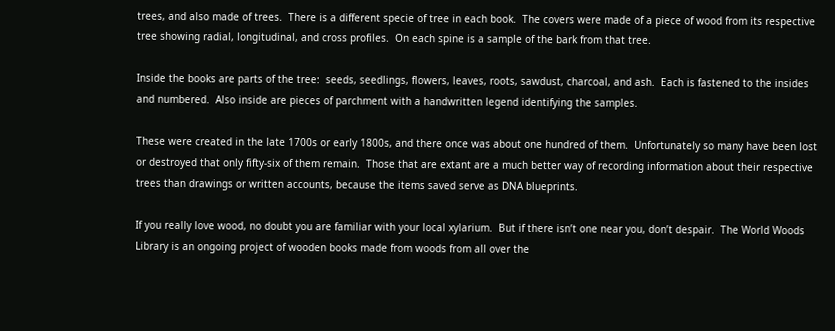trees, and also made of trees.  There is a different specie of tree in each book.  The covers were made of a piece of wood from its respective tree showing radial, longitudinal, and cross profiles.  On each spine is a sample of the bark from that tree.

Inside the books are parts of the tree:  seeds, seedlings, flowers, leaves, roots, sawdust, charcoal, and ash.  Each is fastened to the insides and numbered.  Also inside are pieces of parchment with a handwritten legend identifying the samples.

These were created in the late 1700s or early 1800s, and there once was about one hundred of them.  Unfortunately so many have been lost or destroyed that only fifty-six of them remain.  Those that are extant are a much better way of recording information about their respective trees than drawings or written accounts, because the items saved serve as DNA blueprints.

If you really love wood, no doubt you are familiar with your local xylarium.  But if there isn’t one near you, don’t despair.  The World Woods Library is an ongoing project of wooden books made from woods from all over the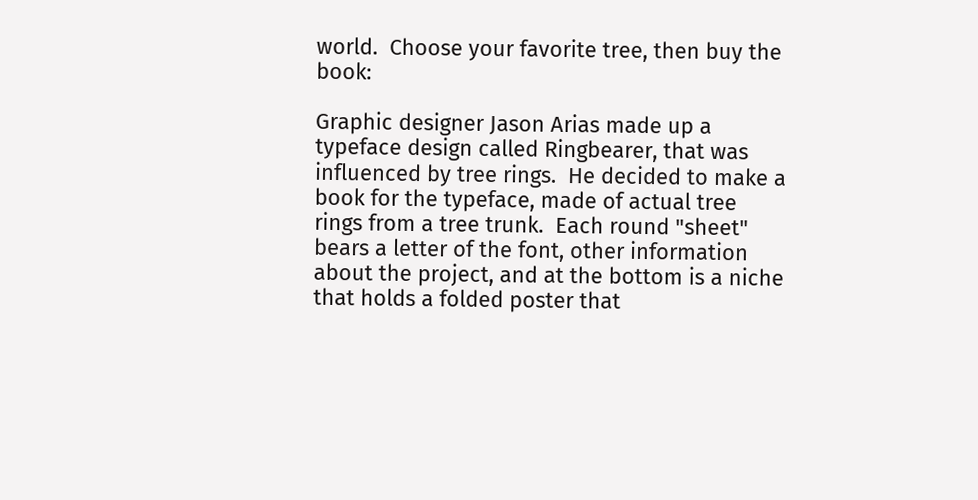world.  Choose your favorite tree, then buy the book:

Graphic designer Jason Arias made up a typeface design called Ringbearer, that was influenced by tree rings.  He decided to make a book for the typeface, made of actual tree rings from a tree trunk.  Each round "sheet"  bears a letter of the font, other information about the project, and at the bottom is a niche that holds a folded poster that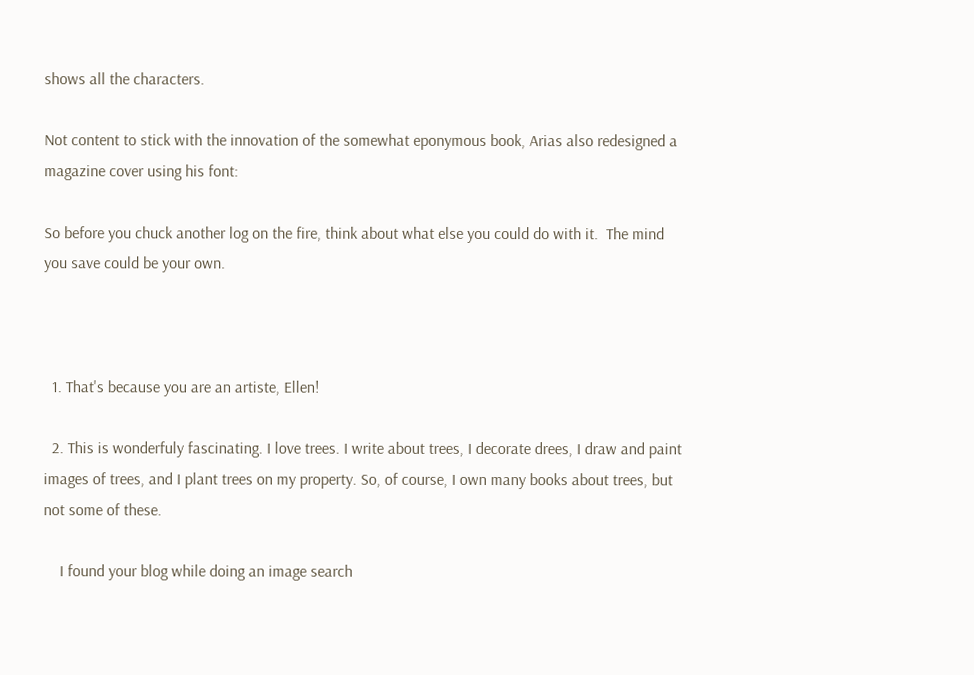shows all the characters.

Not content to stick with the innovation of the somewhat eponymous book, Arias also redesigned a magazine cover using his font:

So before you chuck another log on the fire, think about what else you could do with it.  The mind you save could be your own.



  1. That's because you are an artiste, Ellen!

  2. This is wonderfuly fascinating. I love trees. I write about trees, I decorate drees, I draw and paint images of trees, and I plant trees on my property. So, of course, I own many books about trees, but not some of these.

    I found your blog while doing an image search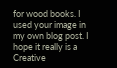for wood books. I used your image in my own blog post. I hope it really is a Creative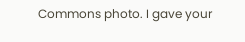Commons photo. I gave your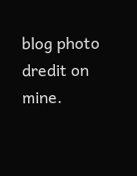blog photo dredit on mine.